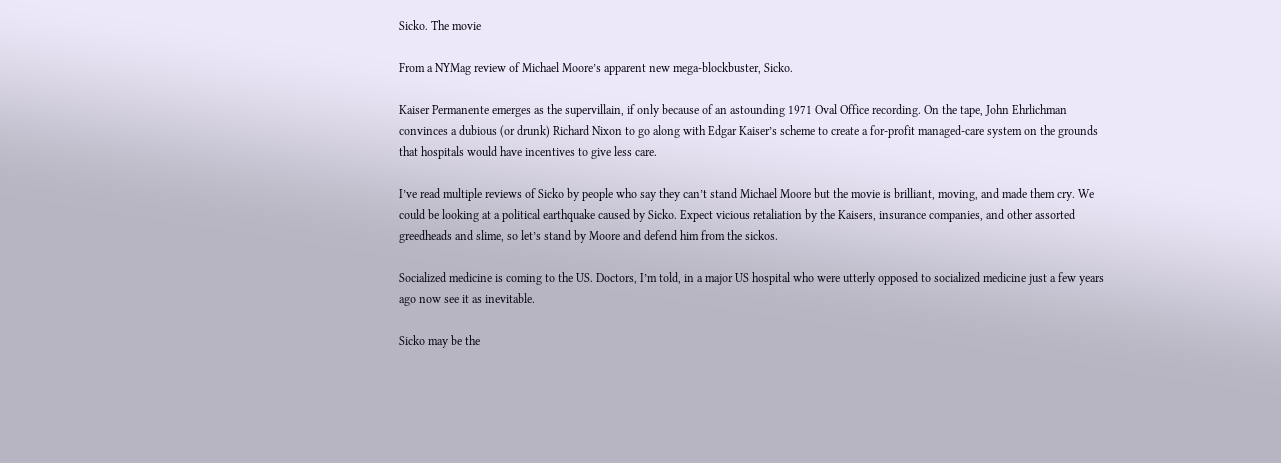Sicko. The movie

From a NYMag review of Michael Moore’s apparent new mega-blockbuster, Sicko.

Kaiser Permanente emerges as the supervillain, if only because of an astounding 1971 Oval Office recording. On the tape, John Ehrlichman convinces a dubious (or drunk) Richard Nixon to go along with Edgar Kaiser’s scheme to create a for-profit managed-care system on the grounds that hospitals would have incentives to give less care.

I’ve read multiple reviews of Sicko by people who say they can’t stand Michael Moore but the movie is brilliant, moving, and made them cry. We could be looking at a political earthquake caused by Sicko. Expect vicious retaliation by the Kaisers, insurance companies, and other assorted greedheads and slime, so let’s stand by Moore and defend him from the sickos.

Socialized medicine is coming to the US. Doctors, I’m told, in a major US hospital who were utterly opposed to socialized medicine just a few years ago now see it as inevitable.

Sicko may be the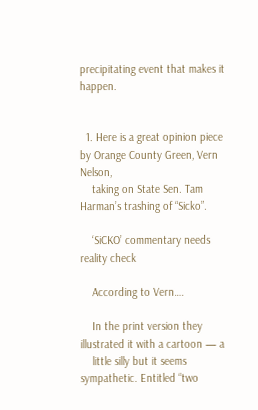precipitating event that makes it happen.


  1. Here is a great opinion piece by Orange County Green, Vern Nelson,
    taking on State Sen. Tam Harman’s trashing of “Sicko”.

    ‘SiCKO’ commentary needs reality check

    According to Vern….

    In the print version they illustrated it with a cartoon — a
    little silly but it seems sympathetic. Entitled “two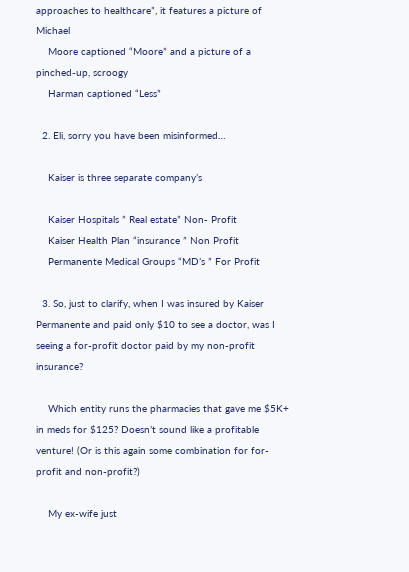approaches to healthcare”, it features a picture of Michael
    Moore captioned “Moore” and a picture of a pinched-up, scroogy
    Harman captioned “Less”

  2. Eli, sorry you have been misinformed…

    Kaiser is three separate company’s

    Kaiser Hospitals ” Real estate” Non- Profit
    Kaiser Health Plan “insurance ” Non Profit
    Permanente Medical Groups “MD’s ” For Profit

  3. So, just to clarify, when I was insured by Kaiser Permanente and paid only $10 to see a doctor, was I seeing a for-profit doctor paid by my non-profit insurance?

    Which entity runs the pharmacies that gave me $5K+ in meds for $125? Doesn’t sound like a profitable venture! (Or is this again some combination for for-profit and non-profit?)

    My ex-wife just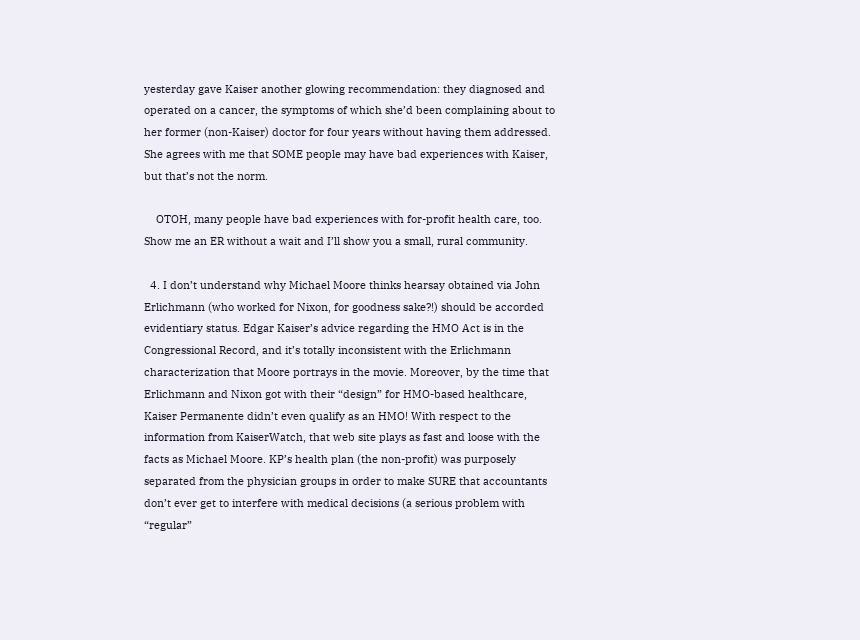yesterday gave Kaiser another glowing recommendation: they diagnosed and operated on a cancer, the symptoms of which she’d been complaining about to her former (non-Kaiser) doctor for four years without having them addressed. She agrees with me that SOME people may have bad experiences with Kaiser, but that’s not the norm.

    OTOH, many people have bad experiences with for-profit health care, too. Show me an ER without a wait and I’ll show you a small, rural community.

  4. I don’t understand why Michael Moore thinks hearsay obtained via John Erlichmann (who worked for Nixon, for goodness sake?!) should be accorded evidentiary status. Edgar Kaiser’s advice regarding the HMO Act is in the Congressional Record, and it’s totally inconsistent with the Erlichmann characterization that Moore portrays in the movie. Moreover, by the time that Erlichmann and Nixon got with their “design” for HMO-based healthcare, Kaiser Permanente didn’t even qualify as an HMO! With respect to the information from KaiserWatch, that web site plays as fast and loose with the facts as Michael Moore. KP’s health plan (the non-profit) was purposely separated from the physician groups in order to make SURE that accountants don’t ever get to interfere with medical decisions (a serious problem with “regular”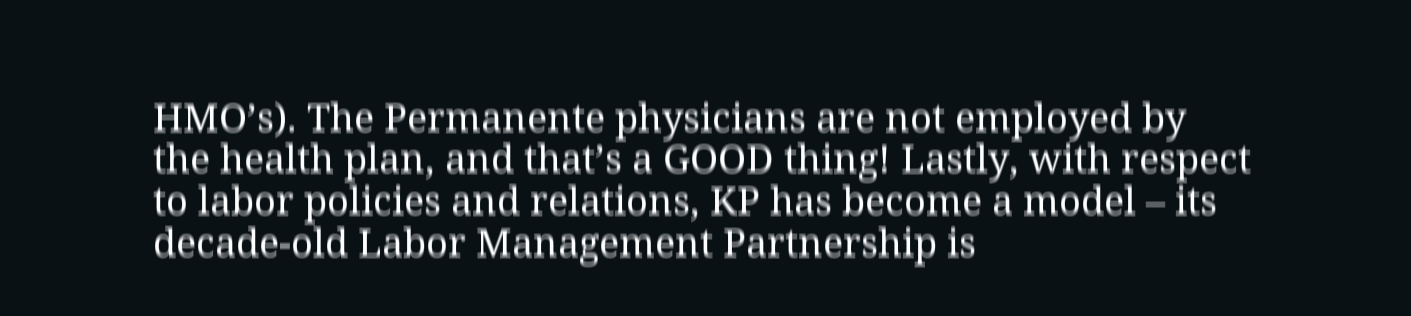HMO’s). The Permanente physicians are not employed by the health plan, and that’s a GOOD thing! Lastly, with respect to labor policies and relations, KP has become a model – its decade-old Labor Management Partnership is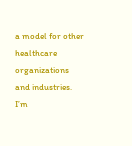a model for other healthcare organizations and industries. I’m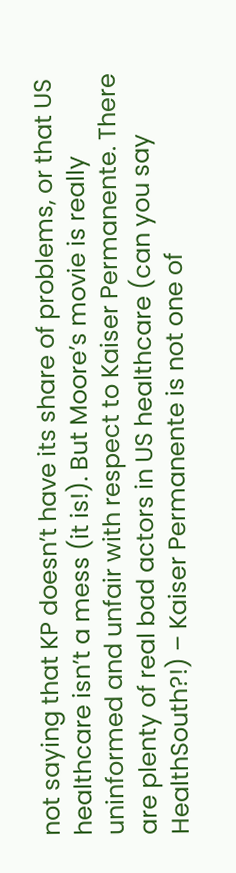not saying that KP doesn’t have its share of problems, or that US healthcare isn’t a mess (it is!). But Moore’s movie is really uninformed and unfair with respect to Kaiser Permanente. There are plenty of real bad actors in US healthcare (can you say HealthSouth?!) – Kaiser Permanente is not one of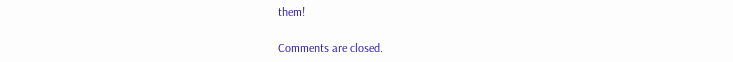them!

Comments are closed.